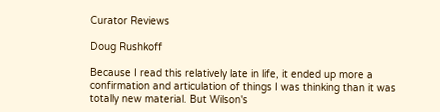Curator Reviews

Doug Rushkoff

Because I read this relatively late in life, it ended up more a confirmation and articulation of things I was thinking than it was totally new material. But Wilson's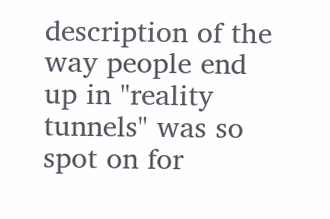description of the way people end up in "reality tunnels" was so spot on for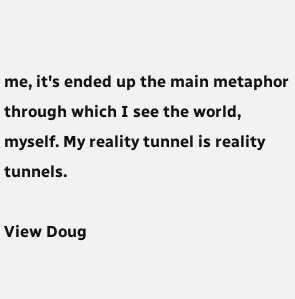me, it's ended up the main metaphor through which I see the world, myself. My reality tunnel is reality tunnels.

View Doug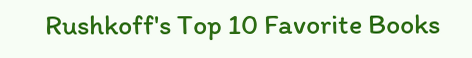Rushkoff's Top 10 Favorite Books